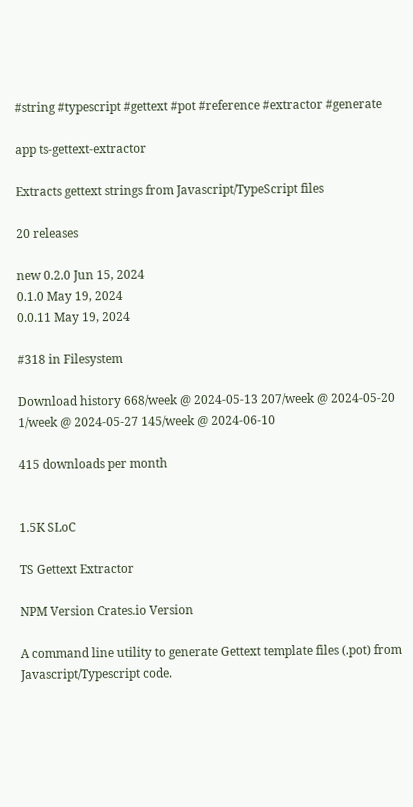#string #typescript #gettext #pot #reference #extractor #generate

app ts-gettext-extractor

Extracts gettext strings from Javascript/TypeScript files

20 releases

new 0.2.0 Jun 15, 2024
0.1.0 May 19, 2024
0.0.11 May 19, 2024

#318 in Filesystem

Download history 668/week @ 2024-05-13 207/week @ 2024-05-20 1/week @ 2024-05-27 145/week @ 2024-06-10

415 downloads per month


1.5K SLoC

TS Gettext Extractor

NPM Version Crates.io Version

A command line utility to generate Gettext template files (.pot) from Javascript/Typescript code.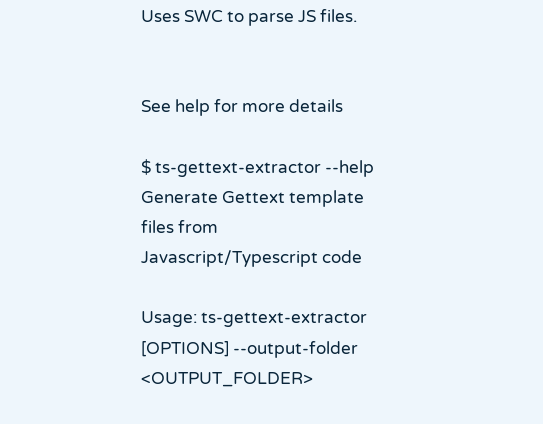Uses SWC to parse JS files.


See help for more details

$ ts-gettext-extractor --help
Generate Gettext template files from Javascript/Typescript code

Usage: ts-gettext-extractor [OPTIONS] --output-folder <OUTPUT_FOLDER>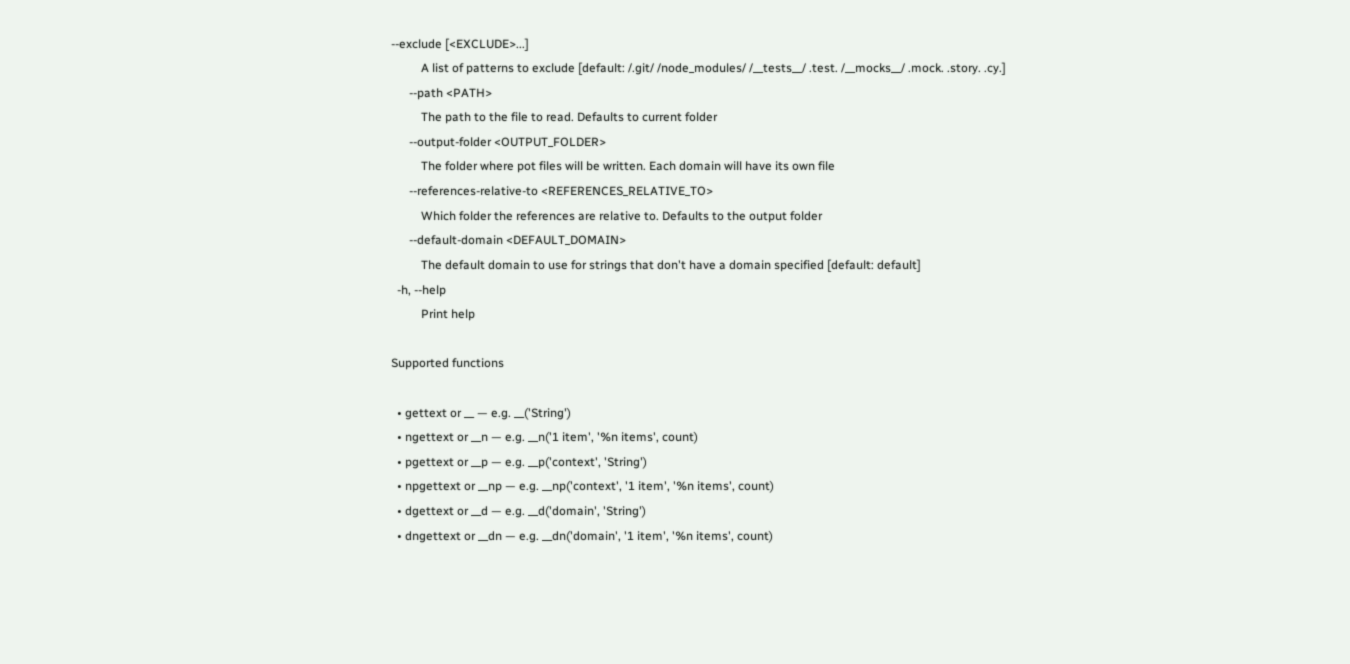--exclude [<EXCLUDE>...]
          A list of patterns to exclude [default: /.git/ /node_modules/ /__tests__/ .test. /__mocks__/ .mock. .story. .cy.]
      --path <PATH>
          The path to the file to read. Defaults to current folder
      --output-folder <OUTPUT_FOLDER>
          The folder where pot files will be written. Each domain will have its own file
      --references-relative-to <REFERENCES_RELATIVE_TO>
          Which folder the references are relative to. Defaults to the output folder
      --default-domain <DEFAULT_DOMAIN>
          The default domain to use for strings that don't have a domain specified [default: default]
  -h, --help
          Print help

Supported functions

  • gettext or __ — e.g. __('String')
  • ngettext or __n — e.g. __n('1 item', '%n items', count)
  • pgettext or __p — e.g. __p('context', 'String')
  • npgettext or __np — e.g. __np('context', '1 item', '%n items', count)
  • dgettext or __d — e.g. __d('domain', 'String')
  • dngettext or __dn — e.g. __dn('domain', '1 item', '%n items', count)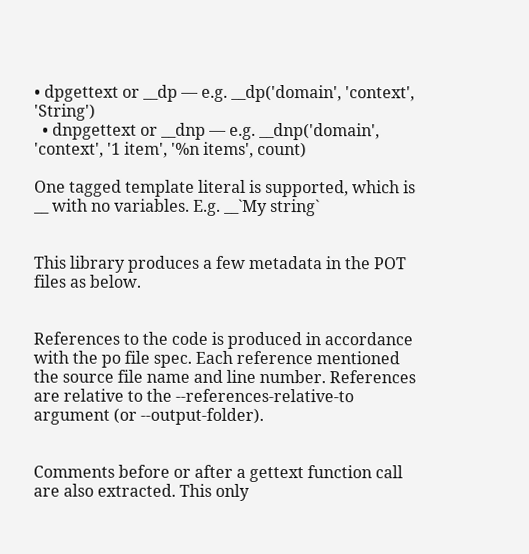• dpgettext or __dp — e.g. __dp('domain', 'context', 'String')
  • dnpgettext or __dnp — e.g. __dnp('domain', 'context', '1 item', '%n items', count)

One tagged template literal is supported, which is __ with no variables. E.g. __`My string`


This library produces a few metadata in the POT files as below.


References to the code is produced in accordance with the po file spec. Each reference mentioned the source file name and line number. References are relative to the --references-relative-to argument (or --output-folder).


Comments before or after a gettext function call are also extracted. This only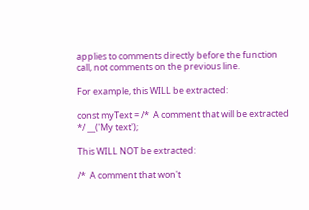applies to comments directly before the function call, not comments on the previous line.

For example, this WILL be extracted:

const myText = /*  A comment that will be extracted */ __('My text');

This WILL NOT be extracted:

/*  A comment that won't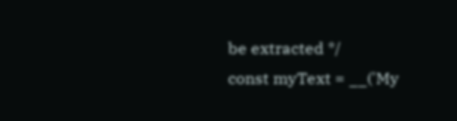be extracted */
const myText = __('My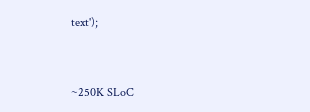text');


~250K SLoC